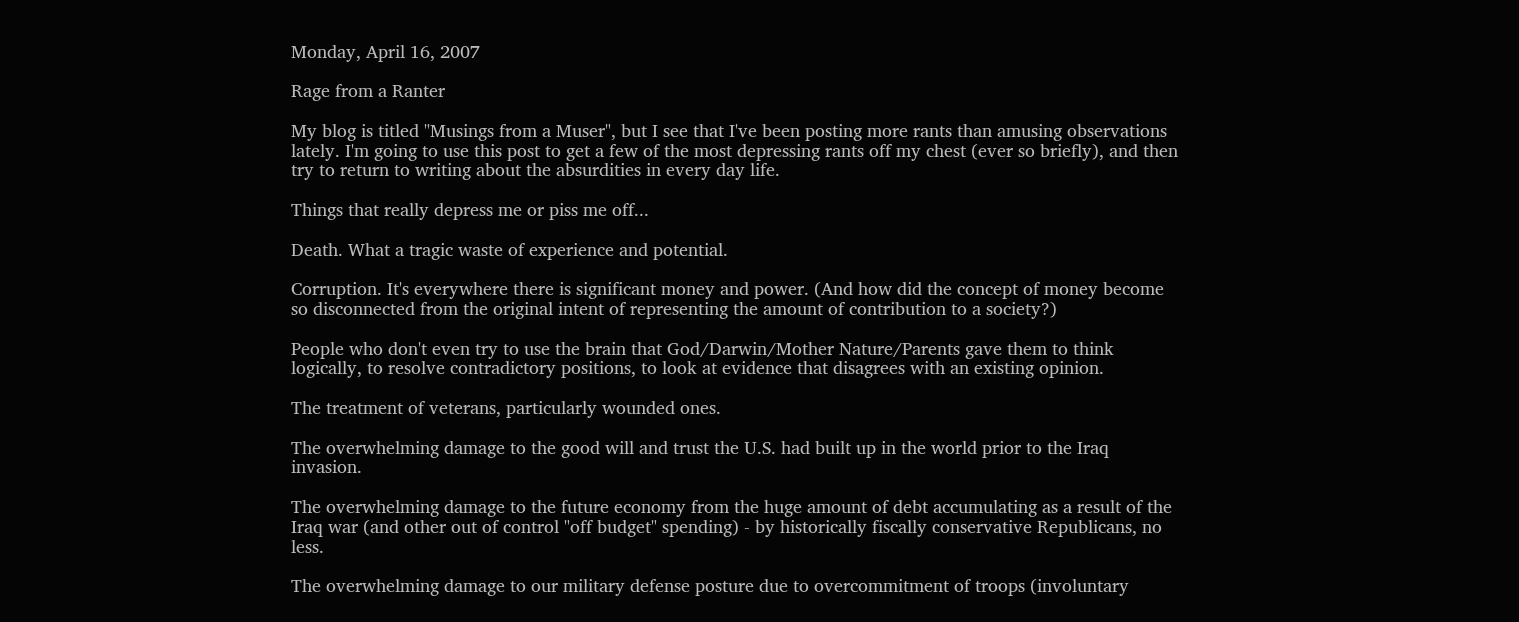Monday, April 16, 2007

Rage from a Ranter

My blog is titled "Musings from a Muser", but I see that I've been posting more rants than amusing observations lately. I'm going to use this post to get a few of the most depressing rants off my chest (ever so briefly), and then try to return to writing about the absurdities in every day life.

Things that really depress me or piss me off...

Death. What a tragic waste of experience and potential.

Corruption. It's everywhere there is significant money and power. (And how did the concept of money become so disconnected from the original intent of representing the amount of contribution to a society?)

People who don't even try to use the brain that God/Darwin/Mother Nature/Parents gave them to think logically, to resolve contradictory positions, to look at evidence that disagrees with an existing opinion.

The treatment of veterans, particularly wounded ones.

The overwhelming damage to the good will and trust the U.S. had built up in the world prior to the Iraq invasion.

The overwhelming damage to the future economy from the huge amount of debt accumulating as a result of the Iraq war (and other out of control "off budget" spending) - by historically fiscally conservative Republicans, no less.

The overwhelming damage to our military defense posture due to overcommitment of troops (involuntary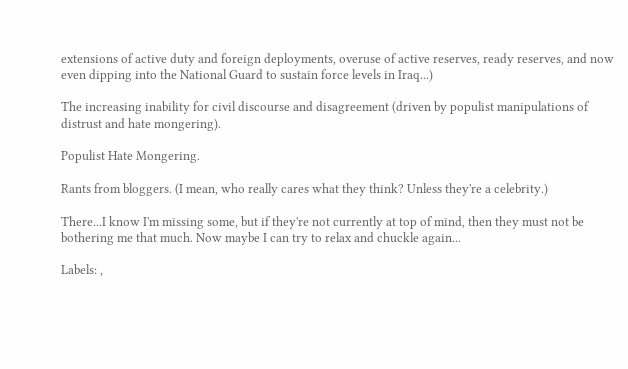extensions of active duty and foreign deployments, overuse of active reserves, ready reserves, and now even dipping into the National Guard to sustain force levels in Iraq...)

The increasing inability for civil discourse and disagreement (driven by populist manipulations of distrust and hate mongering).

Populist Hate Mongering.

Rants from bloggers. (I mean, who really cares what they think? Unless they're a celebrity.)

There...I know I'm missing some, but if they're not currently at top of mind, then they must not be bothering me that much. Now maybe I can try to relax and chuckle again...

Labels: ,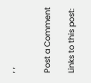, ,


Post a Comment

Links to this post: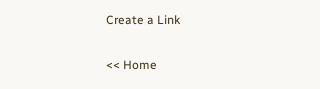Create a Link

<< Home